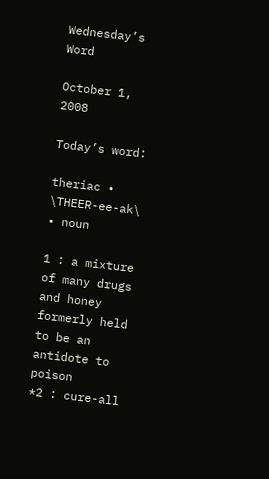Wednesday’s Word

October 1, 2008

Today’s word:

theriac • \THEER-ee-ak\  • noun

1 : a mixture of many drugs and honey formerly held to be an antidote to poison
*2 : cure-all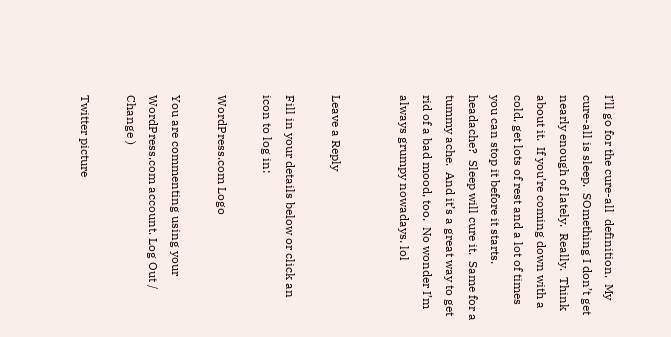I’ll go for the cure-all  definition.  My cure-all is sleep.  SOmething I don’t get nearly enough of lately.  Really.  Think about it.  If you’re coming down with a cold, get lots of rest and a lot of times you can stop it before it starts.  headache?  Sleep will cure it.  Same for a tummy ache.  And it’s a great way to get rid of a bad mood, too.  No wonder I’m always grumpy nowadays. lol


Leave a Reply

Fill in your details below or click an icon to log in:

WordPress.com Logo

You are commenting using your WordPress.com account. Log Out / Change )

Twitter picture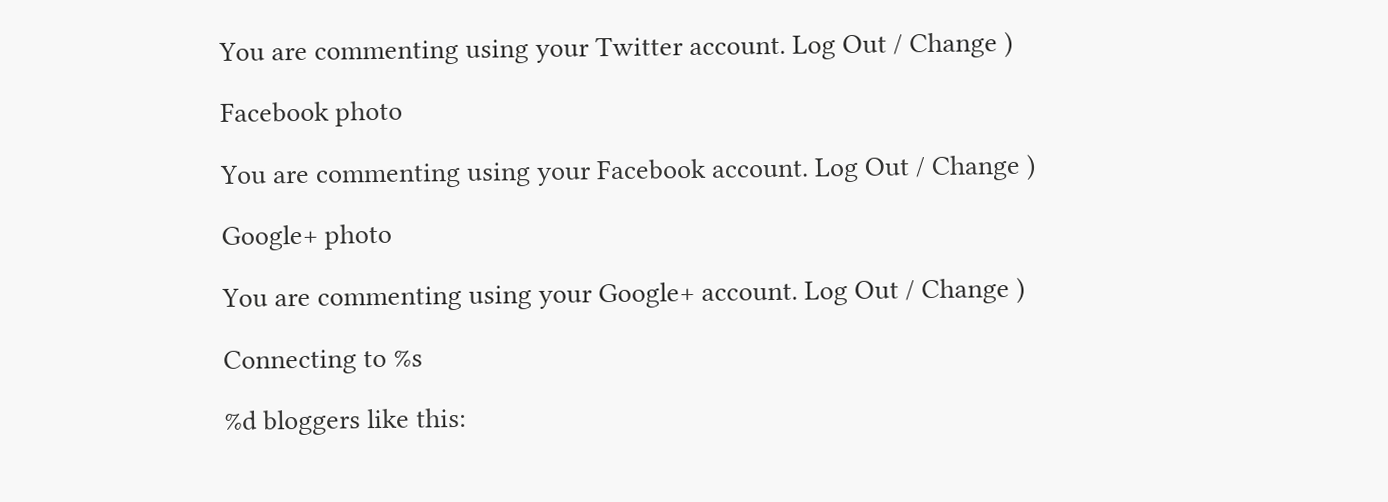You are commenting using your Twitter account. Log Out / Change )

Facebook photo

You are commenting using your Facebook account. Log Out / Change )

Google+ photo

You are commenting using your Google+ account. Log Out / Change )

Connecting to %s

%d bloggers like this: